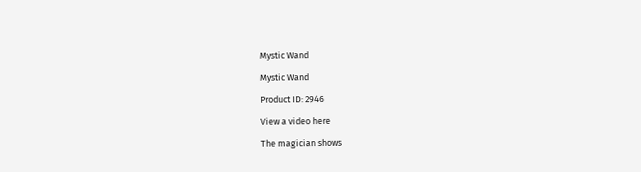Mystic Wand

Mystic Wand

Product ID: 2946

View a video here

The magician shows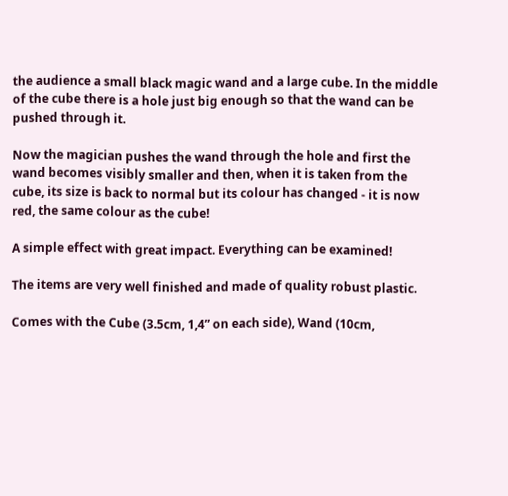the audience a small black magic wand and a large cube. In the middle of the cube there is a hole just big enough so that the wand can be pushed through it.

Now the magician pushes the wand through the hole and first the wand becomes visibly smaller and then, when it is taken from the cube, its size is back to normal but its colour has changed - it is now red, the same colour as the cube!

A simple effect with great impact. Everything can be examined!

The items are very well finished and made of quality robust plastic.

Comes with the Cube (3.5cm, 1,4” on each side), Wand (10cm,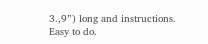3.,9”) long and instructions. Easy to do.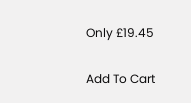Only £19.45

Add To Cart